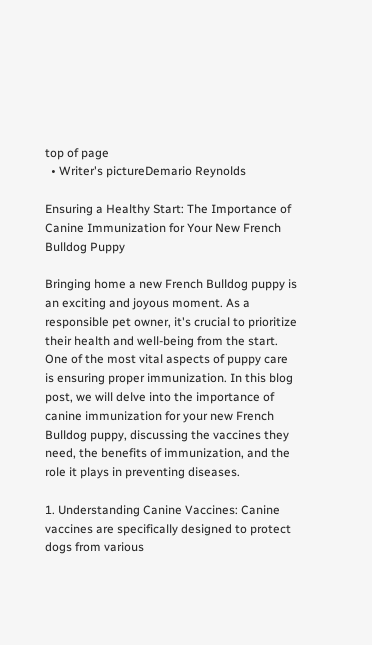top of page
  • Writer's pictureDemario Reynolds

Ensuring a Healthy Start: The Importance of Canine Immunization for Your New French Bulldog Puppy

Bringing home a new French Bulldog puppy is an exciting and joyous moment. As a responsible pet owner, it's crucial to prioritize their health and well-being from the start. One of the most vital aspects of puppy care is ensuring proper immunization. In this blog post, we will delve into the importance of canine immunization for your new French Bulldog puppy, discussing the vaccines they need, the benefits of immunization, and the role it plays in preventing diseases.

1. Understanding Canine Vaccines: Canine vaccines are specifically designed to protect dogs from various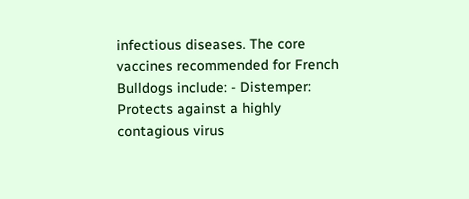infectious diseases. The core vaccines recommended for French Bulldogs include: - Distemper: Protects against a highly contagious virus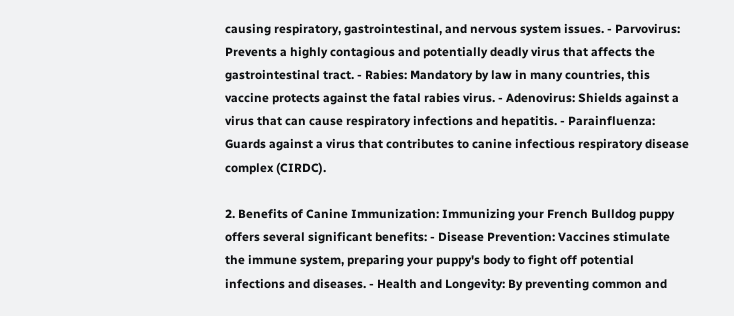causing respiratory, gastrointestinal, and nervous system issues. - Parvovirus: Prevents a highly contagious and potentially deadly virus that affects the gastrointestinal tract. - Rabies: Mandatory by law in many countries, this vaccine protects against the fatal rabies virus. - Adenovirus: Shields against a virus that can cause respiratory infections and hepatitis. - Parainfluenza: Guards against a virus that contributes to canine infectious respiratory disease complex (CIRDC).

2. Benefits of Canine Immunization: Immunizing your French Bulldog puppy offers several significant benefits: - Disease Prevention: Vaccines stimulate the immune system, preparing your puppy's body to fight off potential infections and diseases. - Health and Longevity: By preventing common and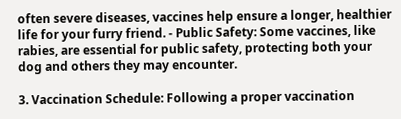often severe diseases, vaccines help ensure a longer, healthier life for your furry friend. - Public Safety: Some vaccines, like rabies, are essential for public safety, protecting both your dog and others they may encounter.

3. Vaccination Schedule: Following a proper vaccination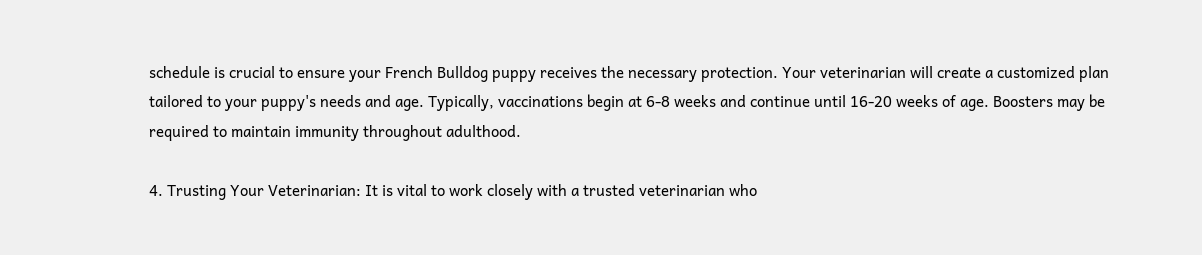schedule is crucial to ensure your French Bulldog puppy receives the necessary protection. Your veterinarian will create a customized plan tailored to your puppy's needs and age. Typically, vaccinations begin at 6-8 weeks and continue until 16-20 weeks of age. Boosters may be required to maintain immunity throughout adulthood.

4. Trusting Your Veterinarian: It is vital to work closely with a trusted veterinarian who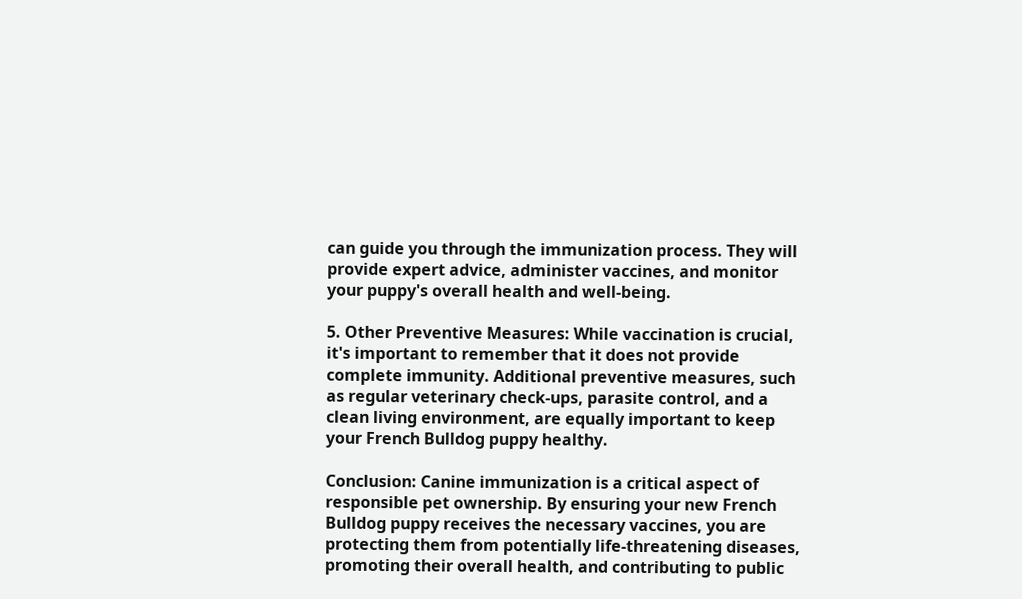can guide you through the immunization process. They will provide expert advice, administer vaccines, and monitor your puppy's overall health and well-being.

5. Other Preventive Measures: While vaccination is crucial, it's important to remember that it does not provide complete immunity. Additional preventive measures, such as regular veterinary check-ups, parasite control, and a clean living environment, are equally important to keep your French Bulldog puppy healthy.

Conclusion: Canine immunization is a critical aspect of responsible pet ownership. By ensuring your new French Bulldog puppy receives the necessary vaccines, you are protecting them from potentially life-threatening diseases, promoting their overall health, and contributing to public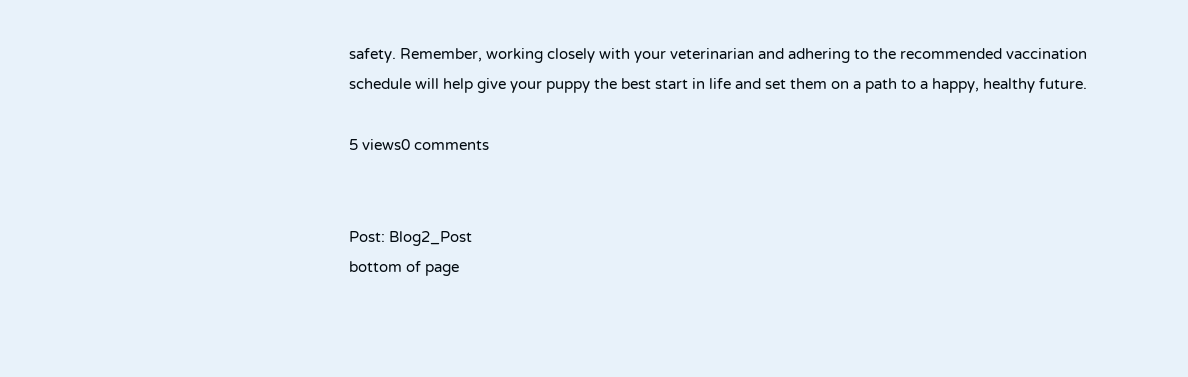safety. Remember, working closely with your veterinarian and adhering to the recommended vaccination schedule will help give your puppy the best start in life and set them on a path to a happy, healthy future.

5 views0 comments


Post: Blog2_Post
bottom of page